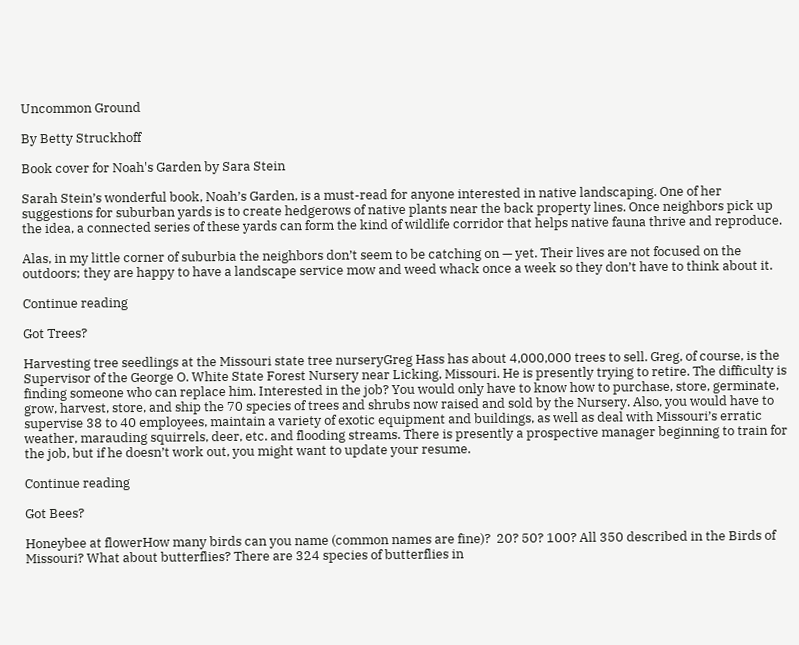Uncommon Ground

By Betty Struckhoff

Book cover for Noah's Garden by Sara Stein

Sarah Stein’s wonderful book, Noah’s Garden, is a must-read for anyone interested in native landscaping. One of her suggestions for suburban yards is to create hedgerows of native plants near the back property lines. Once neighbors pick up the idea, a connected series of these yards can form the kind of wildlife corridor that helps native fauna thrive and reproduce.

Alas, in my little corner of suburbia the neighbors don’t seem to be catching on — yet. Their lives are not focused on the outdoors; they are happy to have a landscape service mow and weed whack once a week so they don’t have to think about it.

Continue reading

Got Trees?

Harvesting tree seedlings at the Missouri state tree nurseryGreg Hass has about 4,000,000 trees to sell. Greg, of course, is the Supervisor of the George O. White State Forest Nursery near Licking, Missouri. He is presently trying to retire. The difficulty is finding someone who can replace him. Interested in the job? You would only have to know how to purchase, store, germinate, grow, harvest, store, and ship the 70 species of trees and shrubs now raised and sold by the Nursery. Also, you would have to supervise 38 to 40 employees, maintain a variety of exotic equipment and buildings, as well as deal with Missouri’s erratic weather, marauding squirrels, deer, etc. and flooding streams. There is presently a prospective manager beginning to train for the job, but if he doesn’t work out, you might want to update your resume.

Continue reading

Got Bees?

Honeybee at flowerHow many birds can you name (common names are fine)?  20? 50? 100? All 350 described in the Birds of Missouri? What about butterflies? There are 324 species of butterflies in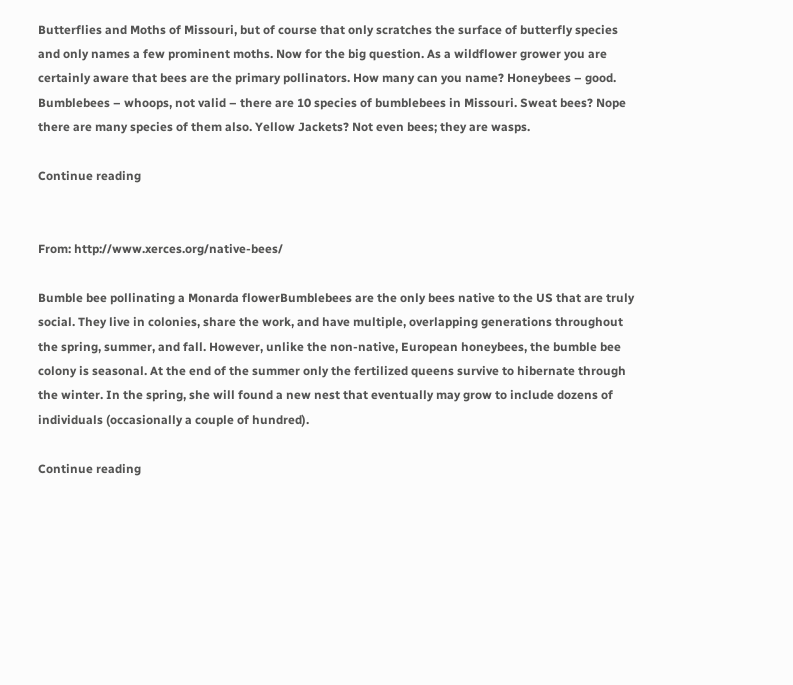Butterflies and Moths of Missouri, but of course that only scratches the surface of butterfly species and only names a few prominent moths. Now for the big question. As a wildflower grower you are certainly aware that bees are the primary pollinators. How many can you name? Honeybees – good. Bumblebees – whoops, not valid – there are 10 species of bumblebees in Missouri. Sweat bees? Nope there are many species of them also. Yellow Jackets? Not even bees; they are wasps.

Continue reading


From: http://www.xerces.org/native-bees/

Bumble bee pollinating a Monarda flowerBumblebees are the only bees native to the US that are truly social. They live in colonies, share the work, and have multiple, overlapping generations throughout the spring, summer, and fall. However, unlike the non-native, European honeybees, the bumble bee colony is seasonal. At the end of the summer only the fertilized queens survive to hibernate through the winter. In the spring, she will found a new nest that eventually may grow to include dozens of individuals (occasionally a couple of hundred).

Continue reading